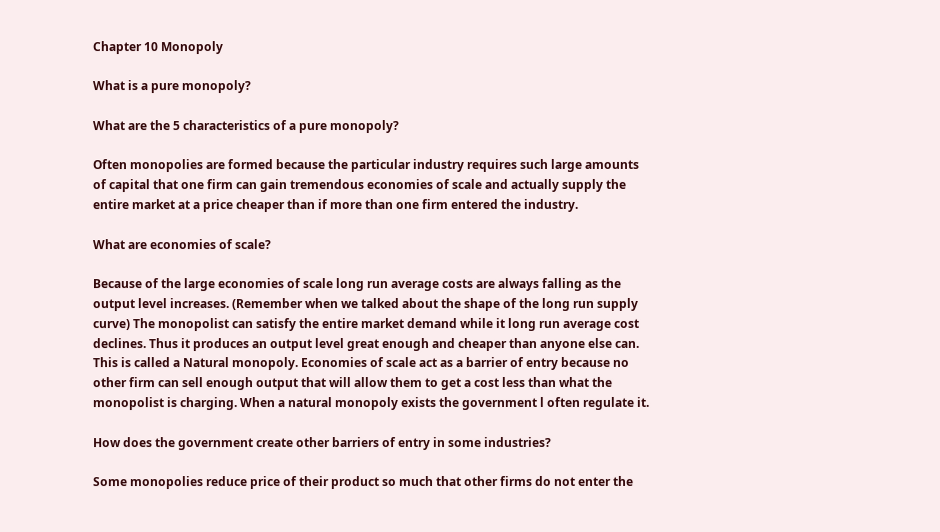Chapter 10 Monopoly

What is a pure monopoly?

What are the 5 characteristics of a pure monopoly?

Often monopolies are formed because the particular industry requires such large amounts of capital that one firm can gain tremendous economies of scale and actually supply the entire market at a price cheaper than if more than one firm entered the industry.

What are economies of scale?

Because of the large economies of scale long run average costs are always falling as the output level increases. (Remember when we talked about the shape of the long run supply curve) The monopolist can satisfy the entire market demand while it long run average cost declines. Thus it produces an output level great enough and cheaper than anyone else can. This is called a Natural monopoly. Economies of scale act as a barrier of entry because no other firm can sell enough output that will allow them to get a cost less than what the monopolist is charging. When a natural monopoly exists the government l often regulate it.

How does the government create other barriers of entry in some industries?

Some monopolies reduce price of their product so much that other firms do not enter the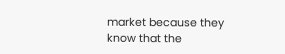market because they know that the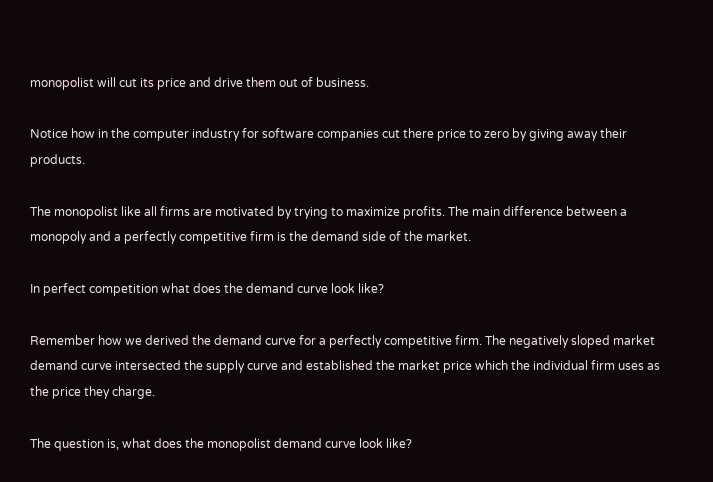monopolist will cut its price and drive them out of business.

Notice how in the computer industry for software companies cut there price to zero by giving away their products.

The monopolist like all firms are motivated by trying to maximize profits. The main difference between a monopoly and a perfectly competitive firm is the demand side of the market.

In perfect competition what does the demand curve look like?

Remember how we derived the demand curve for a perfectly competitive firm. The negatively sloped market demand curve intersected the supply curve and established the market price which the individual firm uses as the price they charge.

The question is, what does the monopolist demand curve look like?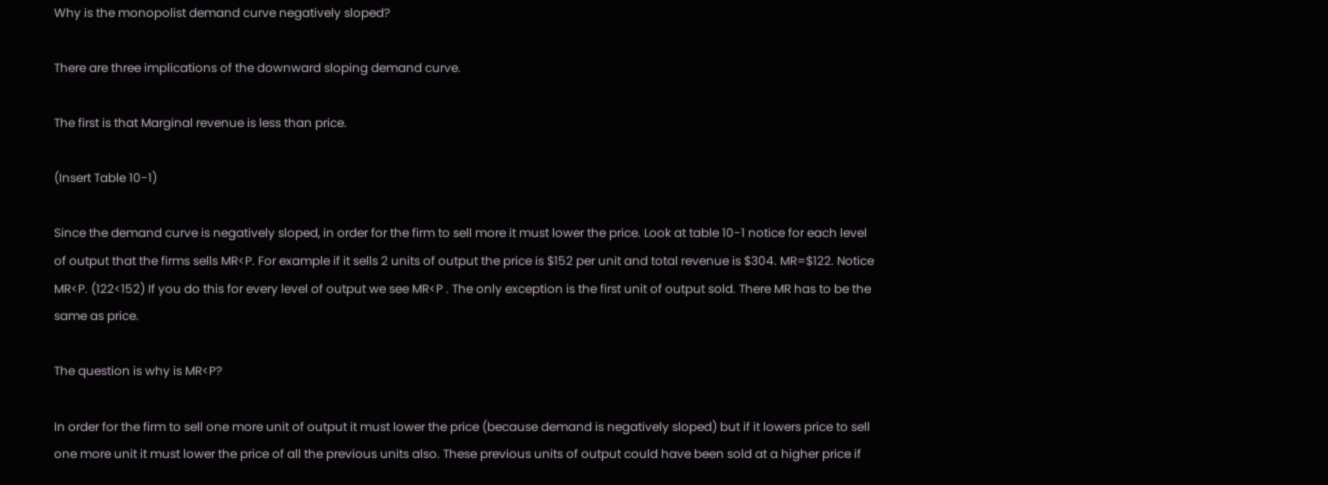Why is the monopolist demand curve negatively sloped?

There are three implications of the downward sloping demand curve.

The first is that Marginal revenue is less than price.

(Insert Table 10-1)

Since the demand curve is negatively sloped, in order for the firm to sell more it must lower the price. Look at table 10-1 notice for each level of output that the firms sells MR<P. For example if it sells 2 units of output the price is $152 per unit and total revenue is $304. MR=$122. Notice MR<P. (122<152) If you do this for every level of output we see MR<P . The only exception is the first unit of output sold. There MR has to be the same as price.

The question is why is MR<P?

In order for the firm to sell one more unit of output it must lower the price (because demand is negatively sloped) but if it lowers price to sell one more unit it must lower the price of all the previous units also. These previous units of output could have been sold at a higher price if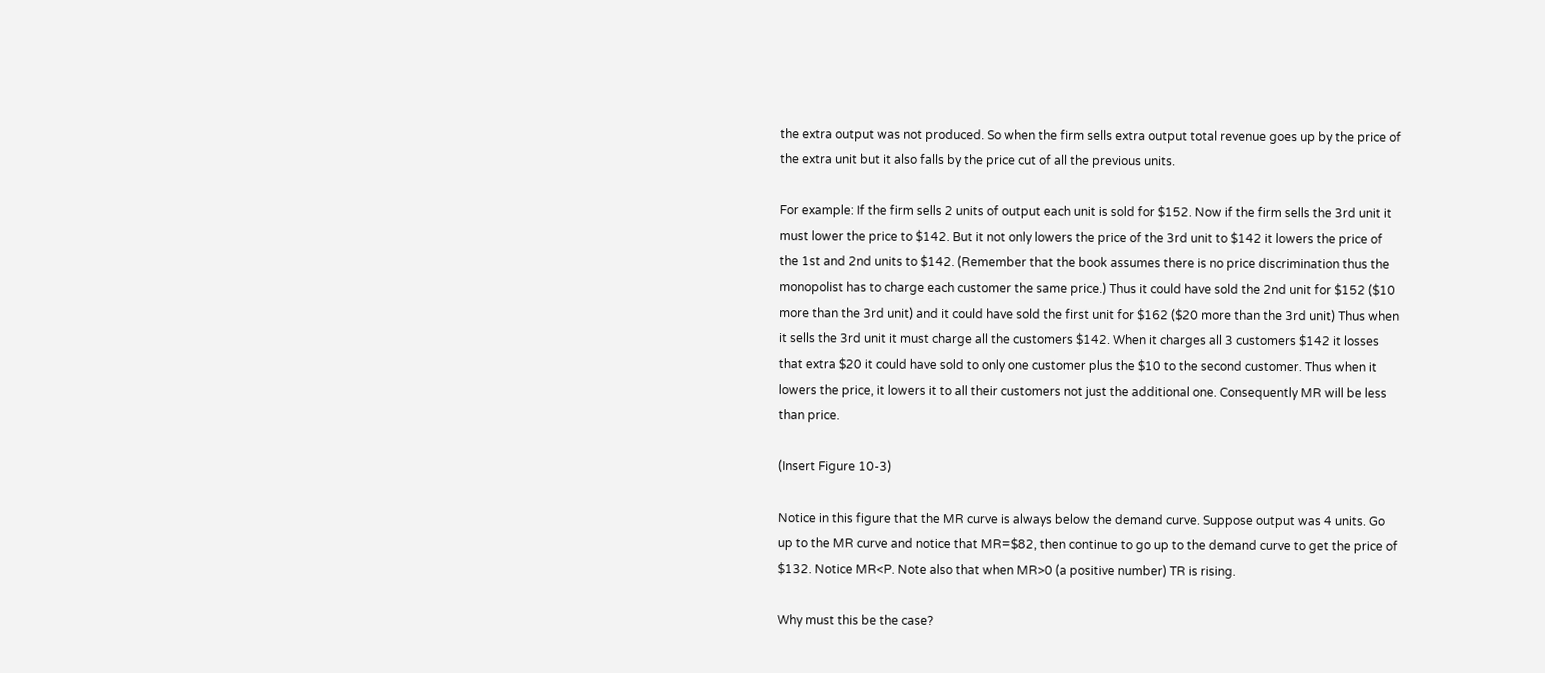the extra output was not produced. So when the firm sells extra output total revenue goes up by the price of the extra unit but it also falls by the price cut of all the previous units.

For example: If the firm sells 2 units of output each unit is sold for $152. Now if the firm sells the 3rd unit it must lower the price to $142. But it not only lowers the price of the 3rd unit to $142 it lowers the price of the 1st and 2nd units to $142. (Remember that the book assumes there is no price discrimination thus the monopolist has to charge each customer the same price.) Thus it could have sold the 2nd unit for $152 ($10 more than the 3rd unit) and it could have sold the first unit for $162 ($20 more than the 3rd unit) Thus when it sells the 3rd unit it must charge all the customers $142. When it charges all 3 customers $142 it losses that extra $20 it could have sold to only one customer plus the $10 to the second customer. Thus when it lowers the price, it lowers it to all their customers not just the additional one. Consequently MR will be less than price.

(Insert Figure 10-3)

Notice in this figure that the MR curve is always below the demand curve. Suppose output was 4 units. Go up to the MR curve and notice that MR=$82, then continue to go up to the demand curve to get the price of $132. Notice MR<P. Note also that when MR>0 (a positive number) TR is rising.

Why must this be the case?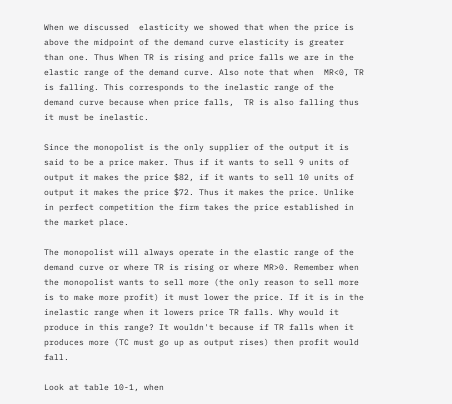When we discussed  elasticity we showed that when the price is above the midpoint of the demand curve elasticity is greater than one. Thus When TR is rising and price falls we are in the elastic range of the demand curve. Also note that when  MR<0, TR is falling. This corresponds to the inelastic range of the demand curve because when price falls,  TR is also falling thus it must be inelastic.

Since the monopolist is the only supplier of the output it is said to be a price maker. Thus if it wants to sell 9 units of output it makes the price $82, if it wants to sell 10 units of output it makes the price $72. Thus it makes the price. Unlike in perfect competition the firm takes the price established in the market place.

The monopolist will always operate in the elastic range of the demand curve or where TR is rising or where MR>0. Remember when the monopolist wants to sell more (the only reason to sell more is to make more profit) it must lower the price. If it is in the inelastic range when it lowers price TR falls. Why would it produce in this range? It wouldn't because if TR falls when it produces more (TC must go up as output rises) then profit would fall.

Look at table 10-1, when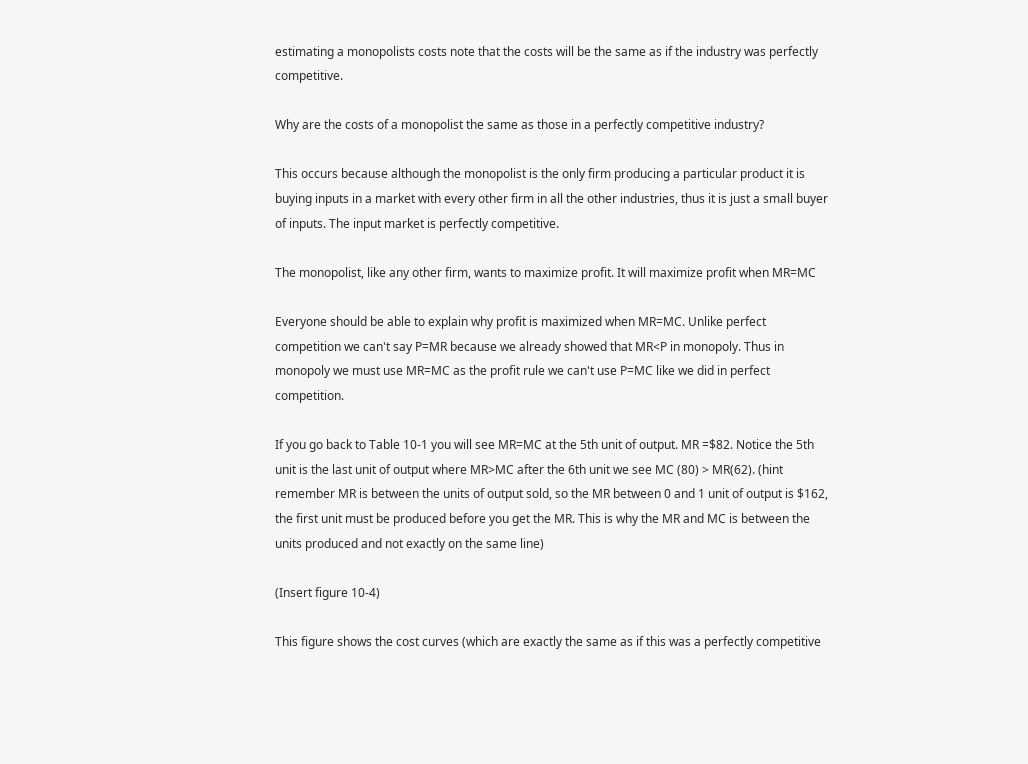estimating a monopolists costs note that the costs will be the same as if the industry was perfectly competitive.

Why are the costs of a monopolist the same as those in a perfectly competitive industry?

This occurs because although the monopolist is the only firm producing a particular product it is buying inputs in a market with every other firm in all the other industries, thus it is just a small buyer of inputs. The input market is perfectly competitive.

The monopolist, like any other firm, wants to maximize profit. It will maximize profit when MR=MC

Everyone should be able to explain why profit is maximized when MR=MC. Unlike perfect competition we can't say P=MR because we already showed that MR<P in monopoly. Thus in monopoly we must use MR=MC as the profit rule we can't use P=MC like we did in perfect competition.

If you go back to Table 10-1 you will see MR=MC at the 5th unit of output. MR =$82. Notice the 5th unit is the last unit of output where MR>MC after the 6th unit we see MC (80) > MR(62). (hint remember MR is between the units of output sold, so the MR between 0 and 1 unit of output is $162, the first unit must be produced before you get the MR. This is why the MR and MC is between the units produced and not exactly on the same line)

(Insert figure 10-4)

This figure shows the cost curves (which are exactly the same as if this was a perfectly competitive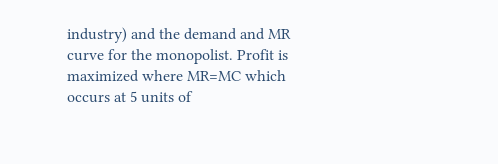industry) and the demand and MR curve for the monopolist. Profit is maximized where MR=MC which occurs at 5 units of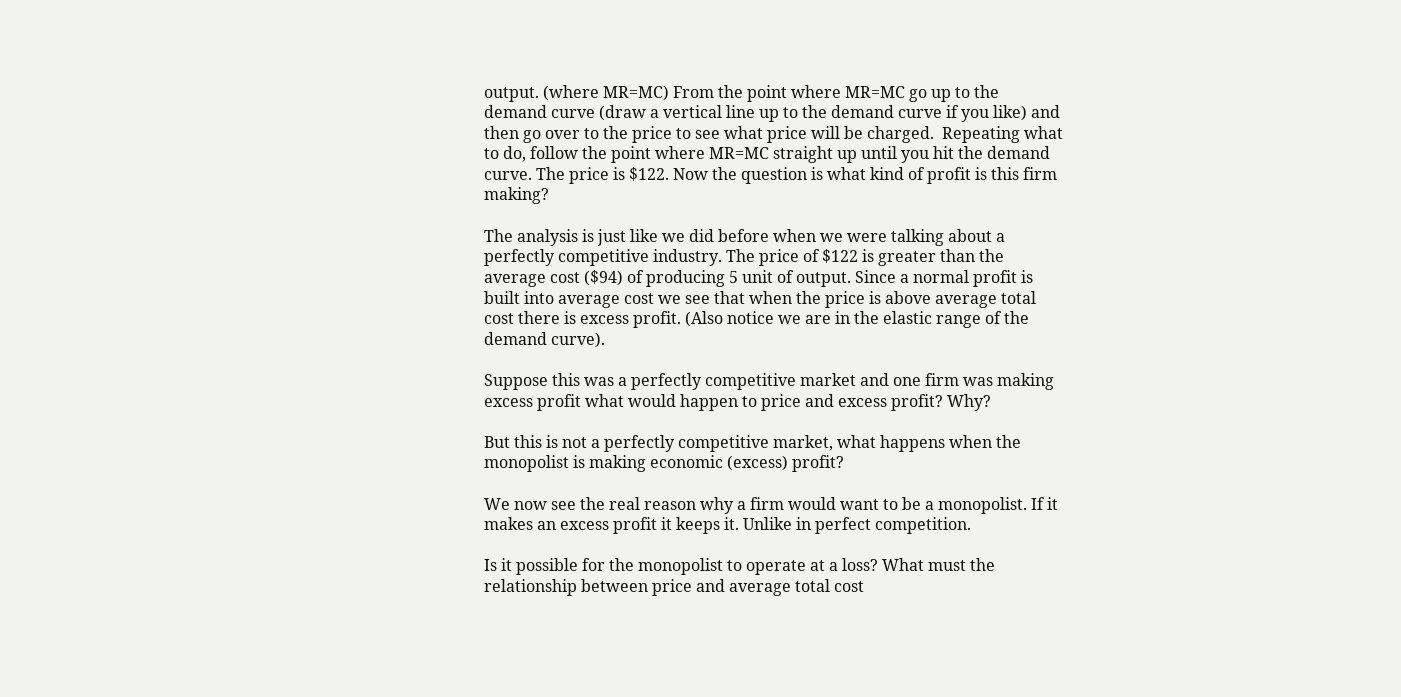output. (where MR=MC) From the point where MR=MC go up to the demand curve (draw a vertical line up to the demand curve if you like) and then go over to the price to see what price will be charged.  Repeating what to do, follow the point where MR=MC straight up until you hit the demand curve. The price is $122. Now the question is what kind of profit is this firm making?

The analysis is just like we did before when we were talking about a perfectly competitive industry. The price of $122 is greater than the average cost ($94) of producing 5 unit of output. Since a normal profit is built into average cost we see that when the price is above average total cost there is excess profit. (Also notice we are in the elastic range of the demand curve).

Suppose this was a perfectly competitive market and one firm was making excess profit what would happen to price and excess profit? Why?

But this is not a perfectly competitive market, what happens when the monopolist is making economic (excess) profit?

We now see the real reason why a firm would want to be a monopolist. If it makes an excess profit it keeps it. Unlike in perfect competition.

Is it possible for the monopolist to operate at a loss? What must the relationship between price and average total cost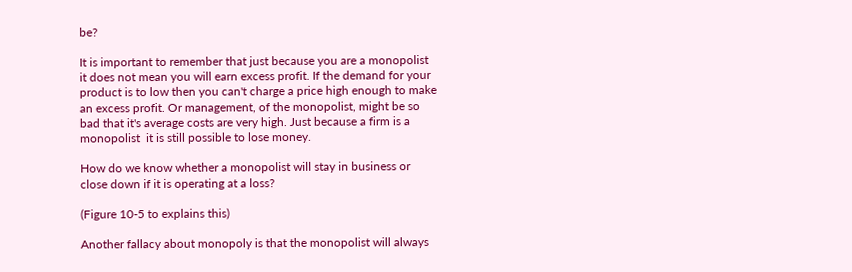be?

It is important to remember that just because you are a monopolist it does not mean you will earn excess profit. If the demand for your product is to low then you can't charge a price high enough to make an excess profit. Or management, of the monopolist, might be so bad that it's average costs are very high. Just because a firm is a monopolist  it is still possible to lose money.

How do we know whether a monopolist will stay in business or close down if it is operating at a loss?

(Figure 10-5 to explains this)

Another fallacy about monopoly is that the monopolist will always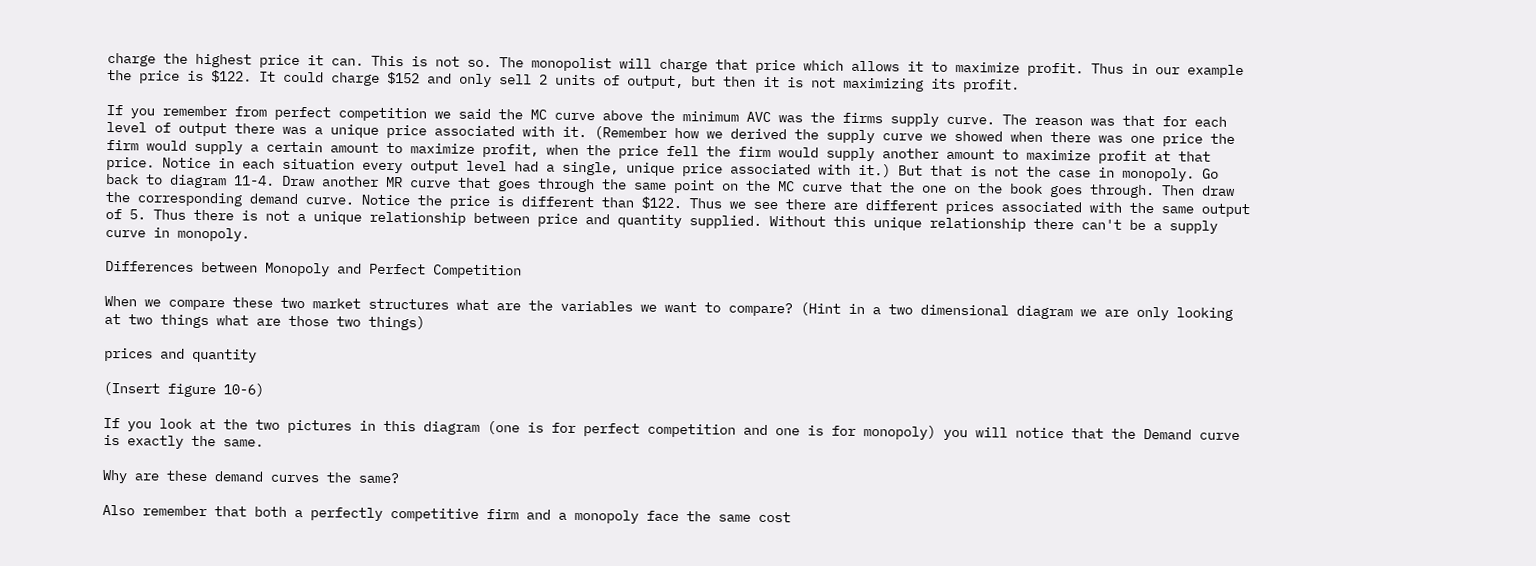charge the highest price it can. This is not so. The monopolist will charge that price which allows it to maximize profit. Thus in our example the price is $122. It could charge $152 and only sell 2 units of output, but then it is not maximizing its profit.

If you remember from perfect competition we said the MC curve above the minimum AVC was the firms supply curve. The reason was that for each level of output there was a unique price associated with it. (Remember how we derived the supply curve we showed when there was one price the firm would supply a certain amount to maximize profit, when the price fell the firm would supply another amount to maximize profit at that price. Notice in each situation every output level had a single, unique price associated with it.) But that is not the case in monopoly. Go back to diagram 11-4. Draw another MR curve that goes through the same point on the MC curve that the one on the book goes through. Then draw the corresponding demand curve. Notice the price is different than $122. Thus we see there are different prices associated with the same output of 5. Thus there is not a unique relationship between price and quantity supplied. Without this unique relationship there can't be a supply curve in monopoly.

Differences between Monopoly and Perfect Competition

When we compare these two market structures what are the variables we want to compare? (Hint in a two dimensional diagram we are only looking at two things what are those two things)

prices and quantity

(Insert figure 10-6)

If you look at the two pictures in this diagram (one is for perfect competition and one is for monopoly) you will notice that the Demand curve is exactly the same.

Why are these demand curves the same?

Also remember that both a perfectly competitive firm and a monopoly face the same cost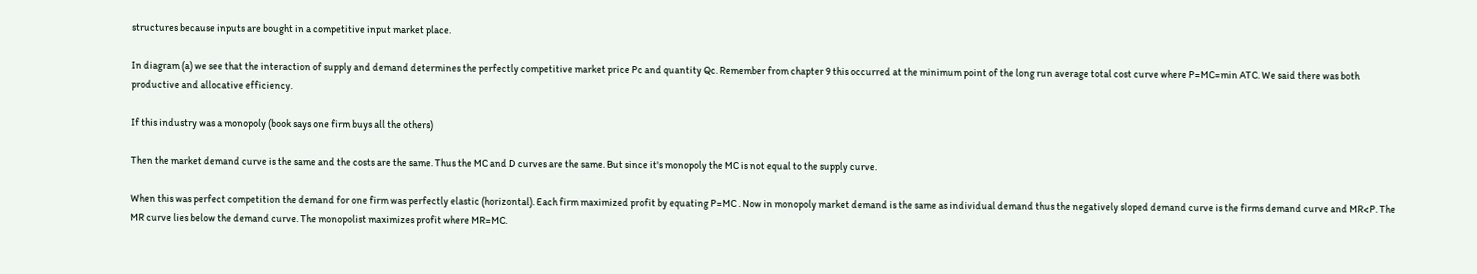structures because inputs are bought in a competitive input market place.

In diagram (a) we see that the interaction of supply and demand determines the perfectly competitive market price Pc and quantity Qc. Remember from chapter 9 this occurred at the minimum point of the long run average total cost curve where P=MC=min ATC. We said there was both productive and allocative efficiency.

If this industry was a monopoly (book says one firm buys all the others)

Then the market demand curve is the same and the costs are the same. Thus the MC and D curves are the same. But since it's monopoly the MC is not equal to the supply curve.

When this was perfect competition the demand for one firm was perfectly elastic (horizontal). Each firm maximized profit by equating P=MC . Now in monopoly market demand is the same as individual demand thus the negatively sloped demand curve is the firms demand curve and MR<P. The MR curve lies below the demand curve. The monopolist maximizes profit where MR=MC.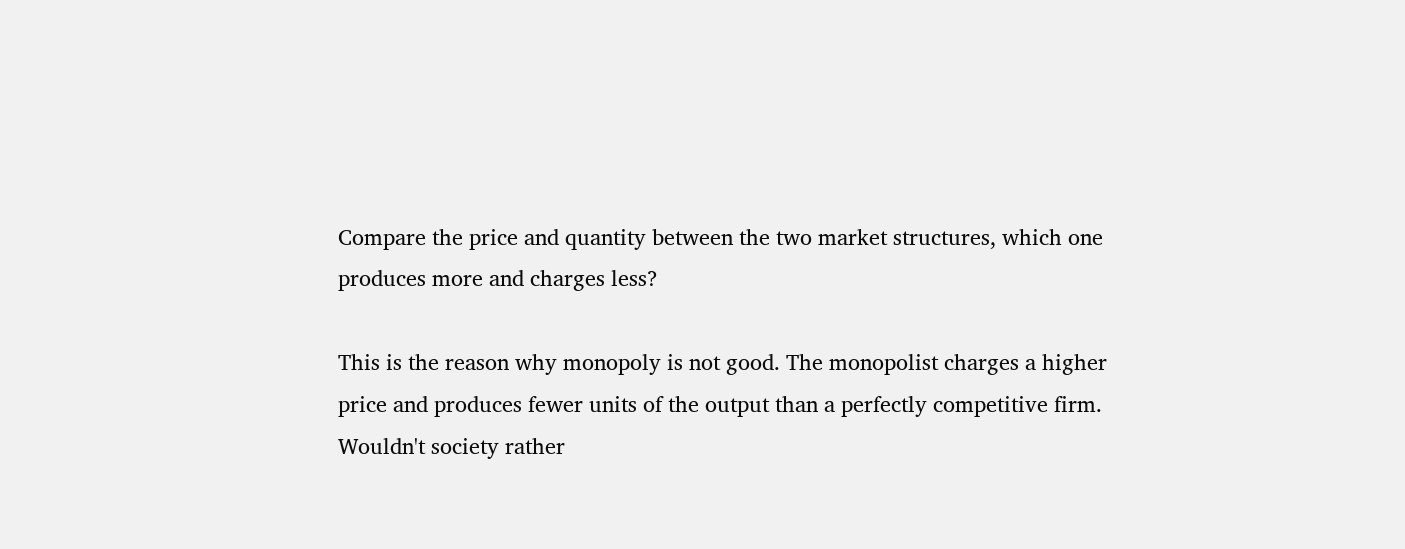Compare the price and quantity between the two market structures, which one produces more and charges less?

This is the reason why monopoly is not good. The monopolist charges a higher price and produces fewer units of the output than a perfectly competitive firm. Wouldn't society rather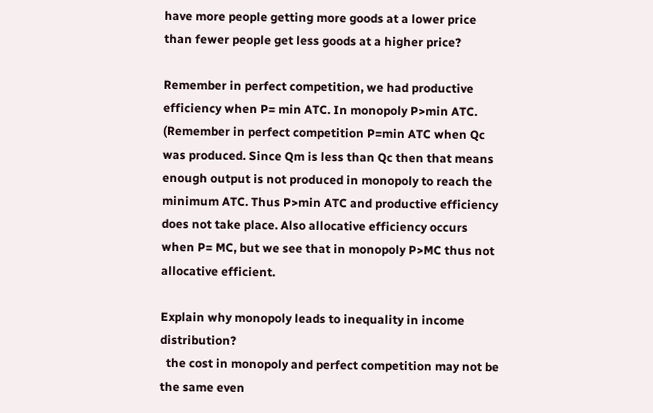have more people getting more goods at a lower price than fewer people get less goods at a higher price?

Remember in perfect competition, we had productive efficiency when P= min ATC. In monopoly P>min ATC. (Remember in perfect competition P=min ATC when Qc was produced. Since Qm is less than Qc then that means enough output is not produced in monopoly to reach the minimum ATC. Thus P>min ATC and productive efficiency does not take place. Also allocative efficiency occurs when P= MC, but we see that in monopoly P>MC thus not allocative efficient.

Explain why monopoly leads to inequality in income distribution?
  the cost in monopoly and perfect competition may not be the same even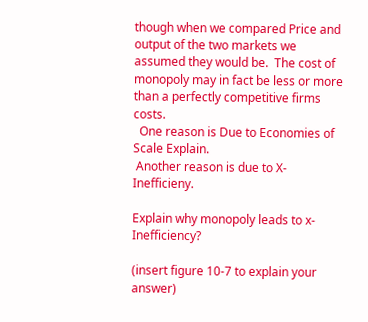though when we compared Price and output of the two markets we assumed they would be.  The cost of monopoly may in fact be less or more than a perfectly competitive firms costs.
  One reason is Due to Economies of Scale Explain.
 Another reason is due to X-Inefficieny.

Explain why monopoly leads to x-Inefficiency?

(insert figure 10-7 to explain your answer)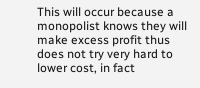This will occur because a monopolist knows they will make excess profit thus does not try very hard to lower cost, in fact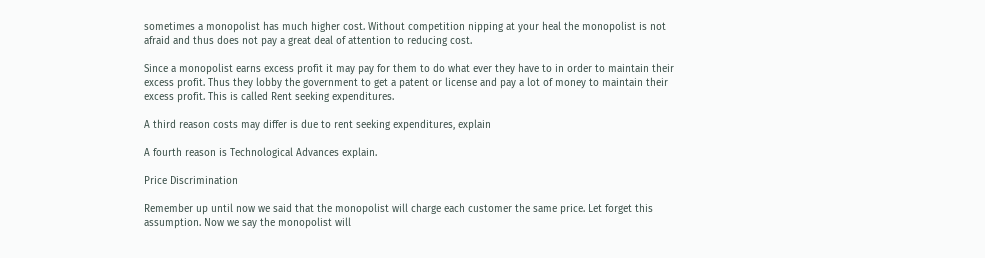sometimes a monopolist has much higher cost. Without competition nipping at your heal the monopolist is not afraid and thus does not pay a great deal of attention to reducing cost.

Since a monopolist earns excess profit it may pay for them to do what ever they have to in order to maintain their excess profit. Thus they lobby the government to get a patent or license and pay a lot of money to maintain their excess profit. This is called Rent seeking expenditures.

A third reason costs may differ is due to rent seeking expenditures, explain

A fourth reason is Technological Advances explain.

Price Discrimination

Remember up until now we said that the monopolist will charge each customer the same price. Let forget this assumption. Now we say the monopolist will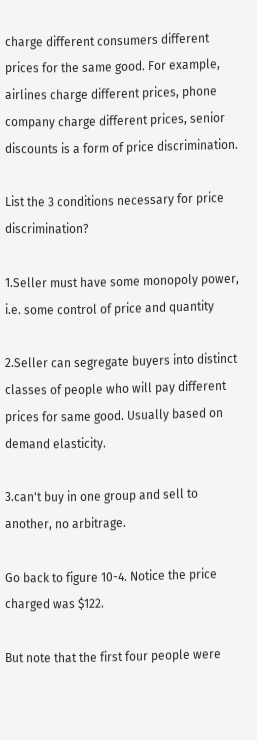charge different consumers different prices for the same good. For example, airlines charge different prices, phone company charge different prices, senior discounts is a form of price discrimination.

List the 3 conditions necessary for price discrimination?

1.Seller must have some monopoly power, i.e. some control of price and quantity

2.Seller can segregate buyers into distinct classes of people who will pay different prices for same good. Usually based on demand elasticity.

3.can't buy in one group and sell to another, no arbitrage.

Go back to figure 10-4. Notice the price charged was $122.

But note that the first four people were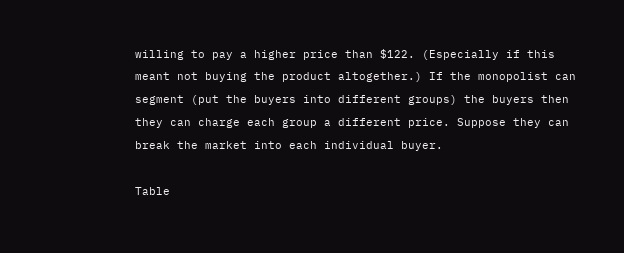willing to pay a higher price than $122. (Especially if this meant not buying the product altogether.) If the monopolist can segment (put the buyers into different groups) the buyers then they can charge each group a different price. Suppose they can break the market into each individual buyer.

Table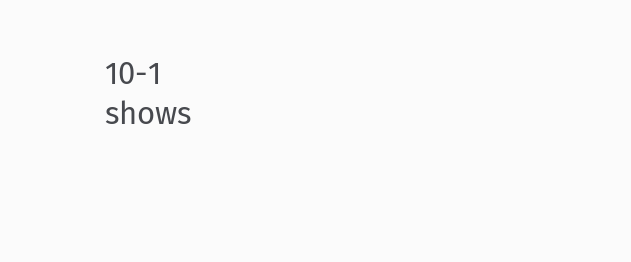10-1                                                                                                                                                                                                                                                                                                                                                                                                                                                                                                                                                                                                                                                                                                                                                                                                                                                                                                                                                                                                                                                                                                                                                                                                                                                                                                                                                                                                                                                                  shows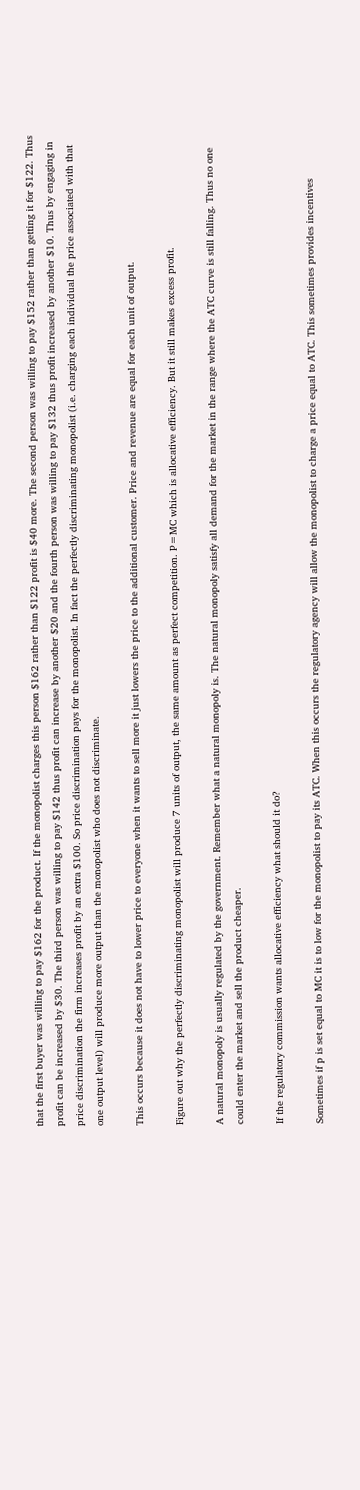that the first buyer was willing to pay $162 for the product. If the monopolist charges this person $162 rather than $122 profit is $40 more. The second person was willing to pay $152 rather than getting it for $122. Thus profit can be increased by $30. The third person was willing to pay $142 thus profit can increase by another $20 and the fourth person was willing to pay $132 thus profit increased by another $10. Thus by engaging in price discrimination the firm increases profit by an extra $100. So price discrimination pays for the monopolist. In fact the perfectly discriminating monopolist (i.e. charging each individual the price associated with that one output level) will produce more output than the monopolist who does not discriminate.

This occurs because it does not have to lower price to everyone when it wants to sell more it just lowers the price to the additional customer. Price and revenue are equal for each unit of output.

Figure out why the perfectly discriminating monopolist will produce 7 units of output, the same amount as perfect competition. P=MC which is allocative efficiency. But it still makes excess profit.

A natural monopoly is usually regulated by the government. Remember what a natural monopoly is. The natural monopoly satisfy all demand for the market in the range where the ATC curve is still falling. Thus no one could enter the market and sell the product cheaper.

If the regulatory commission wants allocative efficiency what should it do?

Sometimes if p is set equal to MC it is to low for the monopolist to pay its ATC. When this occurs the regulatory agency will allow the monopolist to charge a price equal to ATC. This sometimes provides incentives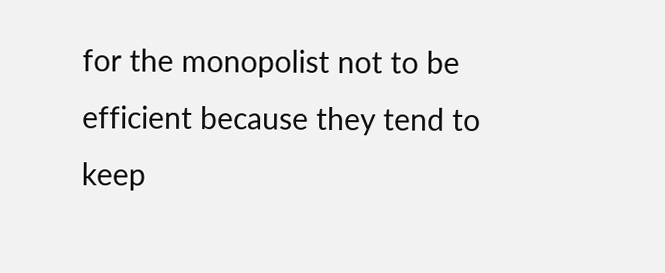for the monopolist not to be efficient because they tend to keep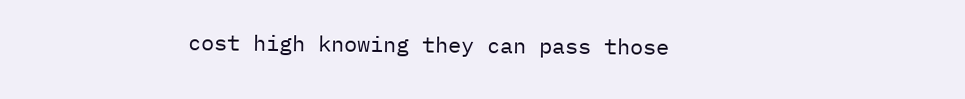cost high knowing they can pass those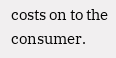costs on to the consumer.